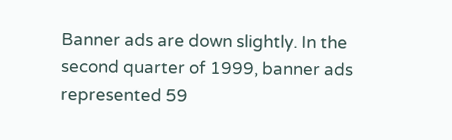Banner ads are down slightly. In the second quarter of 1999, banner ads represented 59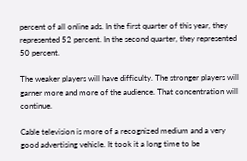percent of all online ads. In the first quarter of this year, they represented 52 percent. In the second quarter, they represented 50 percent.

The weaker players will have difficulty. The stronger players will garner more and more of the audience. That concentration will continue.

Cable television is more of a recognized medium and a very good advertising vehicle. It took it a long time to be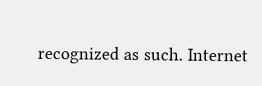recognized as such. Internet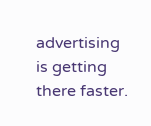advertising is getting there faster.